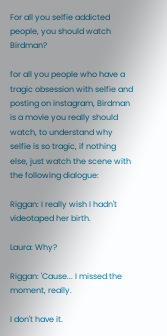For all you selfie addicted people, you should watch Birdman?

for all you people who have a tragic obsession with selfie and posting on instagram, Birdman is a movie you really should watch, to understand why selfie is so tragic, if nothing else, just watch the scene with the following dialogue:

Riggan: I really wish I hadn't videotaped her birth.

Laura: Why?

Riggan: 'Cause... I missed the moment, really.

I don't have it.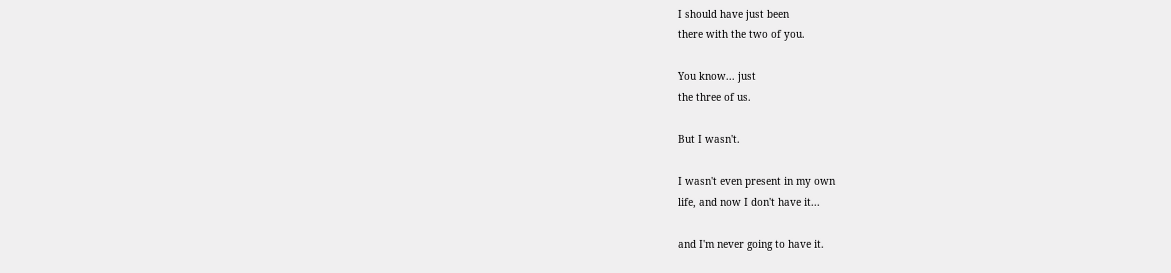I should have just been
there with the two of you.

You know... just
the three of us.

But I wasn't.

I wasn't even present in my own
life, and now I don't have it...

and I'm never going to have it.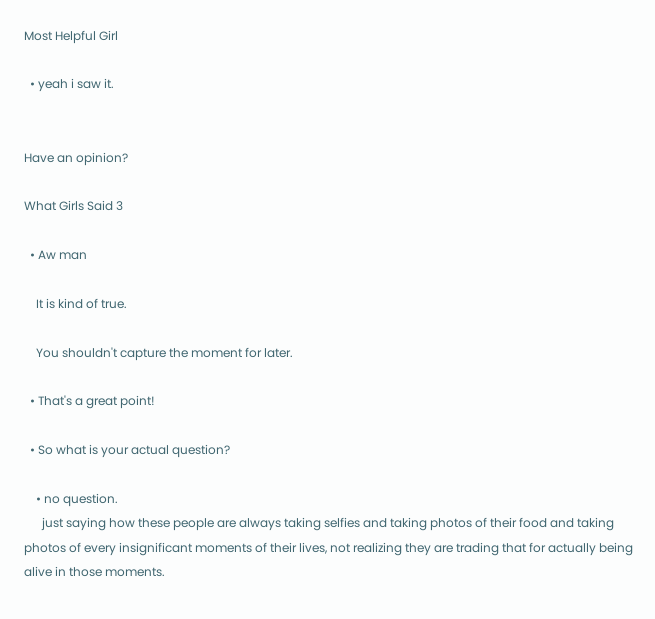Most Helpful Girl

  • yeah i saw it.


Have an opinion?

What Girls Said 3

  • Aw man

    It is kind of true.

    You shouldn't capture the moment for later.

  • That's a great point!

  • So what is your actual question?

    • no question.
      just saying how these people are always taking selfies and taking photos of their food and taking photos of every insignificant moments of their lives, not realizing they are trading that for actually being alive in those moments.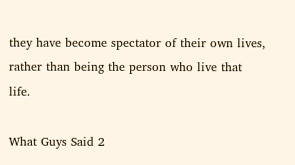they have become spectator of their own lives, rather than being the person who live that life.

What Guys Said 2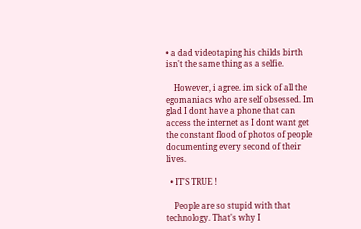• a dad videotaping his childs birth isn't the same thing as a selfie.

    However, i agree. im sick of all the egomaniacs who are self obsessed. Im glad I dont have a phone that can access the internet as I dont want get the constant flood of photos of people documenting every second of their lives.

  • IT'S TRUE !

    People are so stupid with that technology. That's why I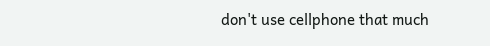don't use cellphone that much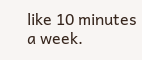like 10 minutes a week.